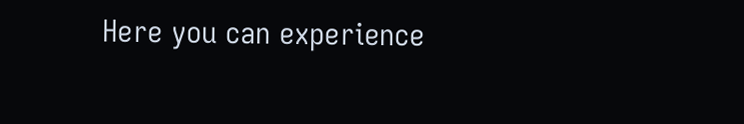Here you can experience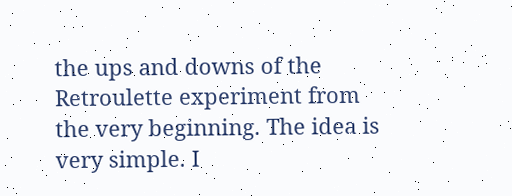the ups and downs of the Retroulette experiment from the very beginning. The idea is very simple. I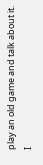play an old game and talk about it. I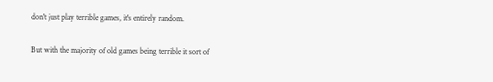don't just play terrible games, it's entirely random.

But with the majority of old games being terrible it sort of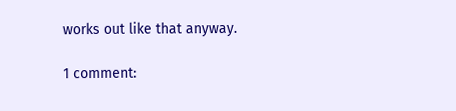works out like that anyway.

1 comment: